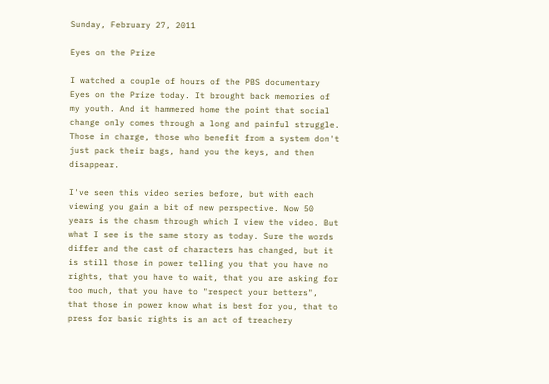Sunday, February 27, 2011

Eyes on the Prize

I watched a couple of hours of the PBS documentary Eyes on the Prize today. It brought back memories of my youth. And it hammered home the point that social change only comes through a long and painful struggle. Those in charge, those who benefit from a system don't just pack their bags, hand you the keys, and then disappear.

I've seen this video series before, but with each viewing you gain a bit of new perspective. Now 50 years is the chasm through which I view the video. But what I see is the same story as today. Sure the words differ and the cast of characters has changed, but it is still those in power telling you that you have no rights, that you have to wait, that you are asking for too much, that you have to "respect your betters", that those in power know what is best for you, that to press for basic rights is an act of treachery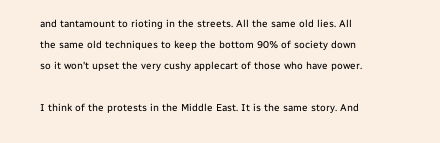and tantamount to rioting in the streets. All the same old lies. All the same old techniques to keep the bottom 90% of society down so it won't upset the very cushy applecart of those who have power.

I think of the protests in the Middle East. It is the same story. And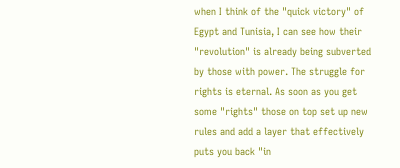when I think of the "quick victory" of Egypt and Tunisia, I can see how their "revolution" is already being subverted by those with power. The struggle for rights is eternal. As soon as you get some "rights" those on top set up new rules and add a layer that effectively puts you back "in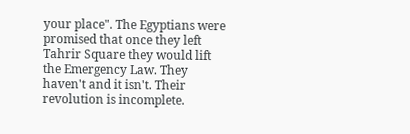your place". The Egyptians were promised that once they left Tahrir Square they would lift the Emergency Law. They haven't and it isn't. Their revolution is incomplete.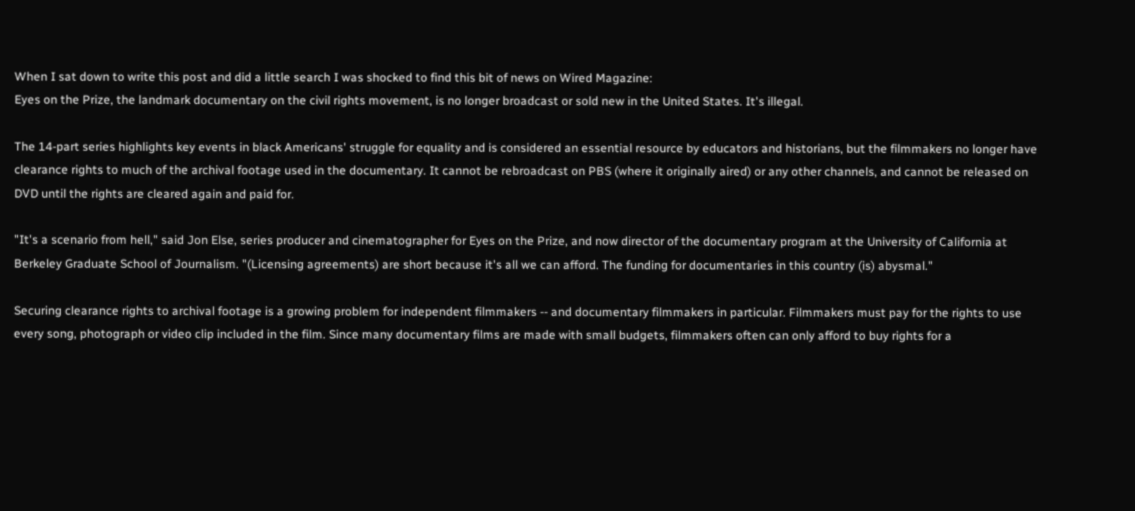When I sat down to write this post and did a little search I was shocked to find this bit of news on Wired Magazine:
Eyes on the Prize, the landmark documentary on the civil rights movement, is no longer broadcast or sold new in the United States. It's illegal.

The 14-part series highlights key events in black Americans' struggle for equality and is considered an essential resource by educators and historians, but the filmmakers no longer have clearance rights to much of the archival footage used in the documentary. It cannot be rebroadcast on PBS (where it originally aired) or any other channels, and cannot be released on DVD until the rights are cleared again and paid for.

"It's a scenario from hell," said Jon Else, series producer and cinematographer for Eyes on the Prize, and now director of the documentary program at the University of California at Berkeley Graduate School of Journalism. "(Licensing agreements) are short because it's all we can afford. The funding for documentaries in this country (is) abysmal."

Securing clearance rights to archival footage is a growing problem for independent filmmakers -- and documentary filmmakers in particular. Filmmakers must pay for the rights to use every song, photograph or video clip included in the film. Since many documentary films are made with small budgets, filmmakers often can only afford to buy rights for a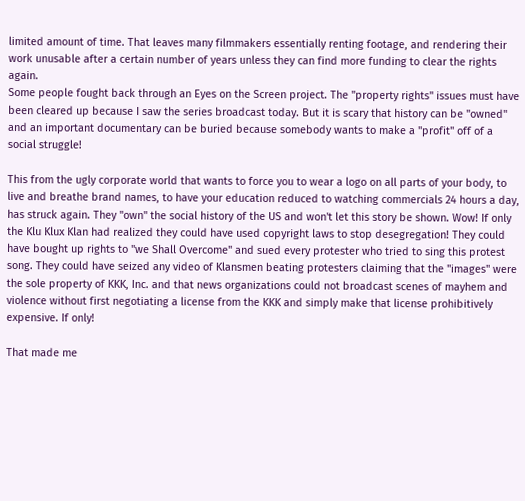limited amount of time. That leaves many filmmakers essentially renting footage, and rendering their work unusable after a certain number of years unless they can find more funding to clear the rights again.
Some people fought back through an Eyes on the Screen project. The "property rights" issues must have been cleared up because I saw the series broadcast today. But it is scary that history can be "owned" and an important documentary can be buried because somebody wants to make a "profit" off of a social struggle!

This from the ugly corporate world that wants to force you to wear a logo on all parts of your body, to live and breathe brand names, to have your education reduced to watching commercials 24 hours a day, has struck again. They "own" the social history of the US and won't let this story be shown. Wow! If only the Klu Klux Klan had realized they could have used copyright laws to stop desegregation! They could have bought up rights to "we Shall Overcome" and sued every protester who tried to sing this protest song. They could have seized any video of Klansmen beating protesters claiming that the "images" were the sole property of KKK, Inc. and that news organizations could not broadcast scenes of mayhem and violence without first negotiating a license from the KKK and simply make that license prohibitively expensive. If only!

That made me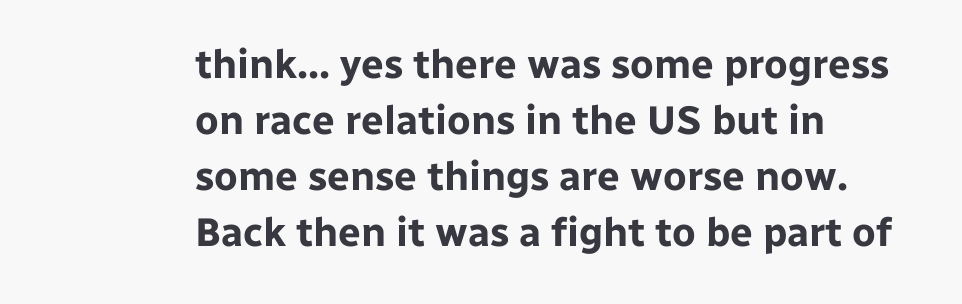think... yes there was some progress on race relations in the US but in some sense things are worse now. Back then it was a fight to be part of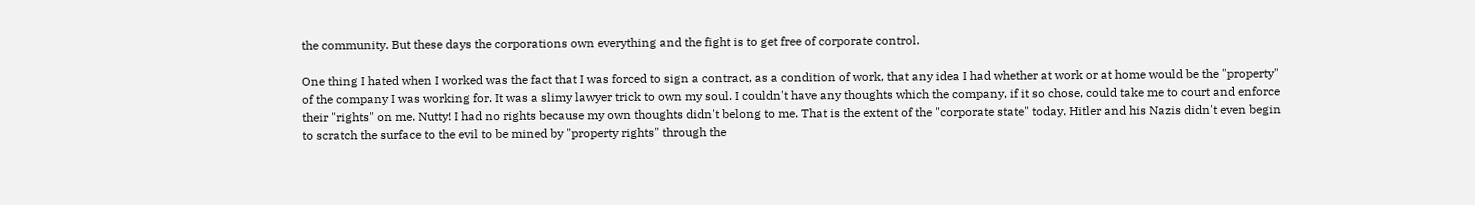the community. But these days the corporations own everything and the fight is to get free of corporate control.

One thing I hated when I worked was the fact that I was forced to sign a contract, as a condition of work, that any idea I had whether at work or at home would be the "property" of the company I was working for. It was a slimy lawyer trick to own my soul. I couldn't have any thoughts which the company, if it so chose, could take me to court and enforce their "rights" on me. Nutty! I had no rights because my own thoughts didn't belong to me. That is the extent of the "corporate state" today. Hitler and his Nazis didn't even begin to scratch the surface to the evil to be mined by "property rights" through the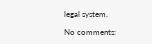legal system.

No comments: